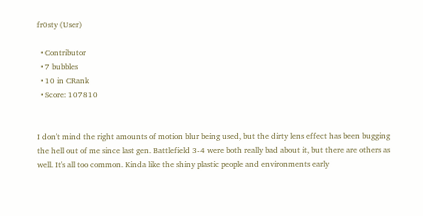fr0sty (User)

  • Contributor
  • 7 bubbles
  • 10 in CRank
  • Score: 107810


I don't mind the right amounts of motion blur being used, but the dirty lens effect has been bugging the hell out of me since last gen. Battlefield 3-4 were both really bad about it, but there are others as well. It's all too common. Kinda like the shiny plastic people and environments early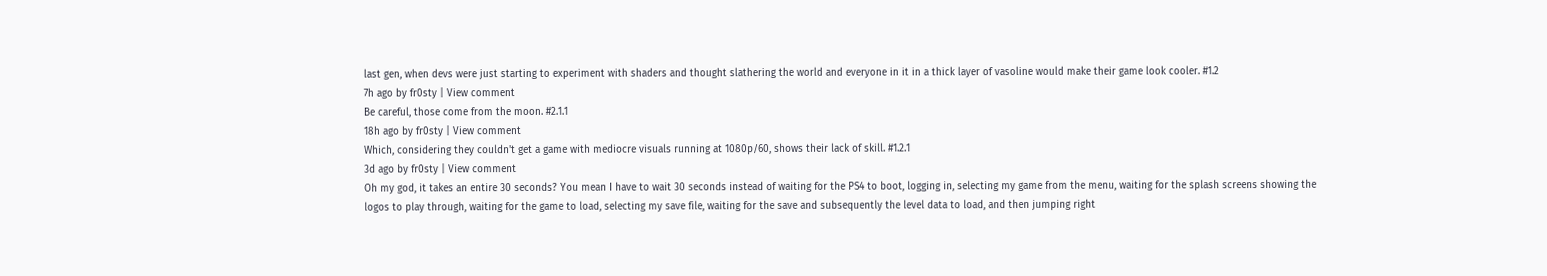last gen, when devs were just starting to experiment with shaders and thought slathering the world and everyone in it in a thick layer of vasoline would make their game look cooler. #1.2
7h ago by fr0sty | View comment
Be careful, those come from the moon. #2.1.1
18h ago by fr0sty | View comment
Which, considering they couldn't get a game with mediocre visuals running at 1080p/60, shows their lack of skill. #1.2.1
3d ago by fr0sty | View comment
Oh my god, it takes an entire 30 seconds? You mean I have to wait 30 seconds instead of waiting for the PS4 to boot, logging in, selecting my game from the menu, waiting for the splash screens showing the logos to play through, waiting for the game to load, selecting my save file, waiting for the save and subsequently the level data to load, and then jumping right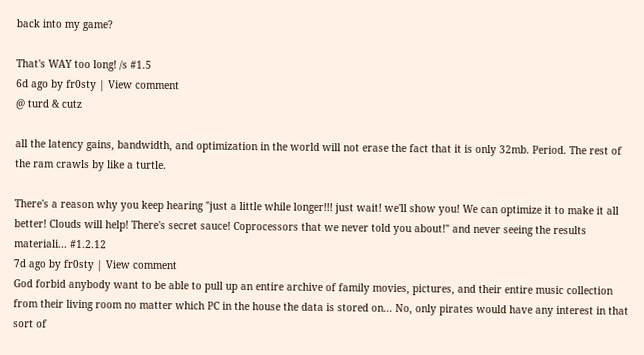back into my game?

That's WAY too long! /s #1.5
6d ago by fr0sty | View comment
@ turd & cutz

all the latency gains, bandwidth, and optimization in the world will not erase the fact that it is only 32mb. Period. The rest of the ram crawls by like a turtle.

There's a reason why you keep hearing "just a little while longer!!! just wait! we'll show you! We can optimize it to make it all better! Clouds will help! There's secret sauce! Coprocessors that we never told you about!" and never seeing the results materiali... #1.2.12
7d ago by fr0sty | View comment
God forbid anybody want to be able to pull up an entire archive of family movies, pictures, and their entire music collection from their living room no matter which PC in the house the data is stored on... No, only pirates would have any interest in that sort of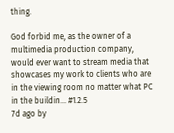thing.

God forbid me, as the owner of a multimedia production company, would ever want to stream media that showcases my work to clients who are in the viewing room no matter what PC in the buildin... #1.2.5
7d ago by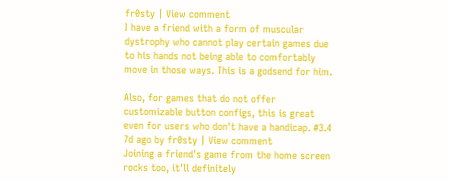fr0sty | View comment
I have a friend with a form of muscular dystrophy who cannot play certain games due to his hands not being able to comfortably move in those ways. This is a godsend for him.

Also, for games that do not offer customizable button configs, this is great even for users who don't have a handicap. #3.4
7d ago by fr0sty | View comment
Joining a friend's game from the home screen rocks too, it'll definitely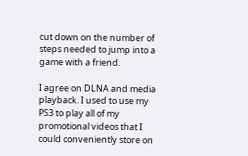cut down on the number of steps needed to jump into a game with a friend.

I agree on DLNA and media playback. I used to use my PS3 to play all of my promotional videos that I could conveniently store on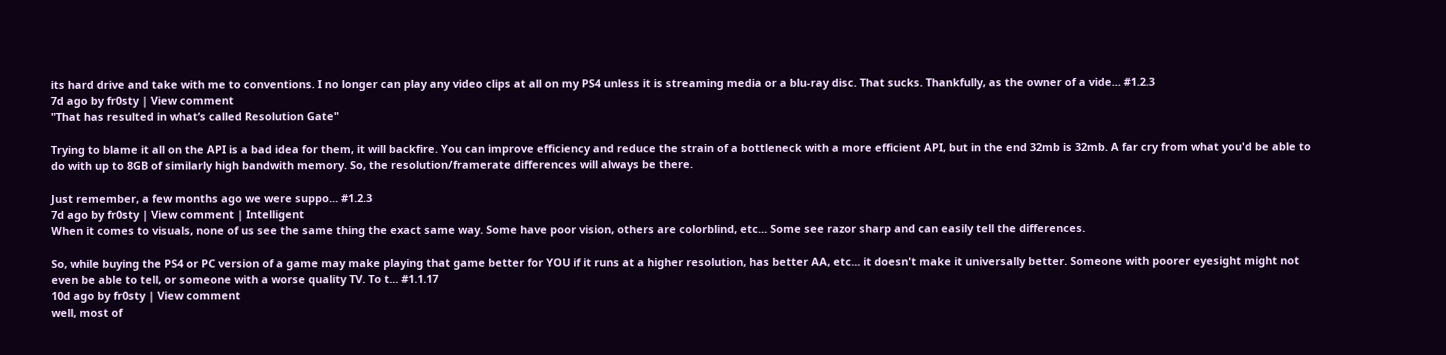its hard drive and take with me to conventions. I no longer can play any video clips at all on my PS4 unless it is streaming media or a blu-ray disc. That sucks. Thankfully, as the owner of a vide... #1.2.3
7d ago by fr0sty | View comment
"That has resulted in what’s called Resolution Gate"

Trying to blame it all on the API is a bad idea for them, it will backfire. You can improve efficiency and reduce the strain of a bottleneck with a more efficient API, but in the end 32mb is 32mb. A far cry from what you'd be able to do with up to 8GB of similarly high bandwith memory. So, the resolution/framerate differences will always be there.

Just remember, a few months ago we were suppo... #1.2.3
7d ago by fr0sty | View comment | Intelligent
When it comes to visuals, none of us see the same thing the exact same way. Some have poor vision, others are colorblind, etc... Some see razor sharp and can easily tell the differences.

So, while buying the PS4 or PC version of a game may make playing that game better for YOU if it runs at a higher resolution, has better AA, etc... it doesn't make it universally better. Someone with poorer eyesight might not even be able to tell, or someone with a worse quality TV. To t... #1.1.17
10d ago by fr0sty | View comment
well, most of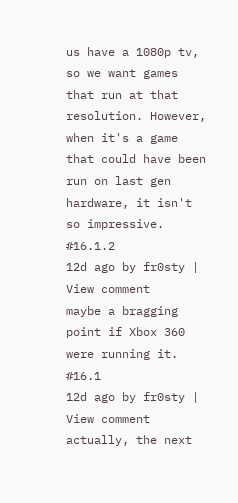us have a 1080p tv, so we want games that run at that resolution. However, when it's a game that could have been run on last gen hardware, it isn't so impressive. #16.1.2
12d ago by fr0sty | View comment
maybe a bragging point if Xbox 360 were running it. #16.1
12d ago by fr0sty | View comment
actually, the next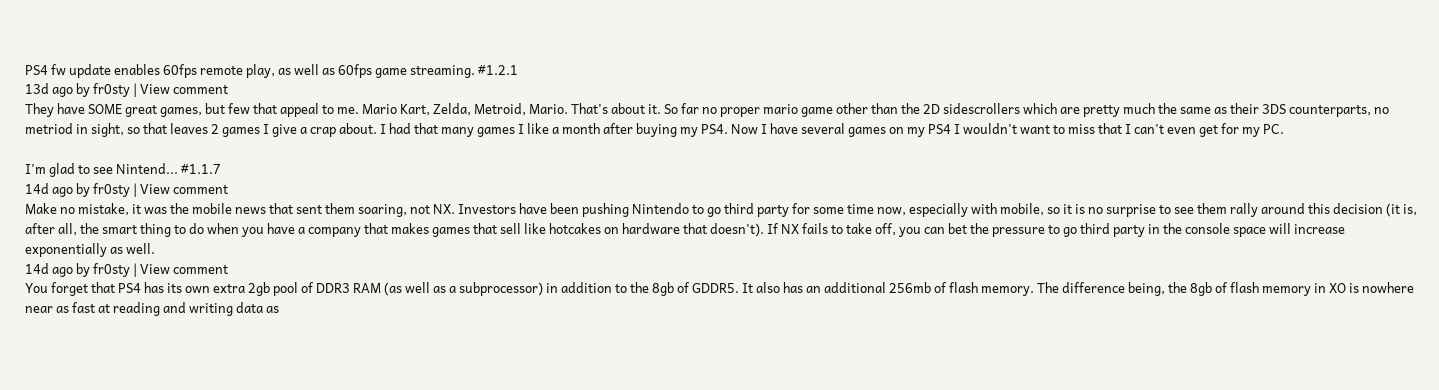PS4 fw update enables 60fps remote play, as well as 60fps game streaming. #1.2.1
13d ago by fr0sty | View comment
They have SOME great games, but few that appeal to me. Mario Kart, Zelda, Metroid, Mario. That's about it. So far no proper mario game other than the 2D sidescrollers which are pretty much the same as their 3DS counterparts, no metriod in sight, so that leaves 2 games I give a crap about. I had that many games I like a month after buying my PS4. Now I have several games on my PS4 I wouldn't want to miss that I can't even get for my PC.

I'm glad to see Nintend... #1.1.7
14d ago by fr0sty | View comment
Make no mistake, it was the mobile news that sent them soaring, not NX. Investors have been pushing Nintendo to go third party for some time now, especially with mobile, so it is no surprise to see them rally around this decision (it is, after all, the smart thing to do when you have a company that makes games that sell like hotcakes on hardware that doesn't). If NX fails to take off, you can bet the pressure to go third party in the console space will increase exponentially as well.
14d ago by fr0sty | View comment
You forget that PS4 has its own extra 2gb pool of DDR3 RAM (as well as a subprocessor) in addition to the 8gb of GDDR5. It also has an additional 256mb of flash memory. The difference being, the 8gb of flash memory in XO is nowhere near as fast at reading and writing data as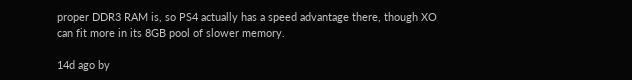proper DDR3 RAM is, so PS4 actually has a speed advantage there, though XO can fit more in its 8GB pool of slower memory.

14d ago by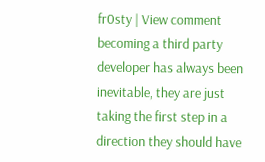fr0sty | View comment
becoming a third party developer has always been inevitable, they are just taking the first step in a direction they should have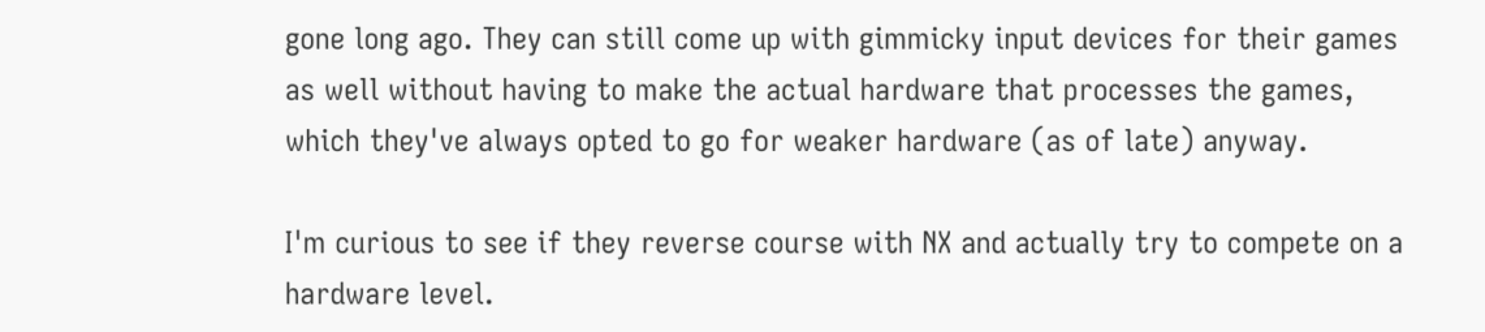gone long ago. They can still come up with gimmicky input devices for their games as well without having to make the actual hardware that processes the games, which they've always opted to go for weaker hardware (as of late) anyway.

I'm curious to see if they reverse course with NX and actually try to compete on a hardware level.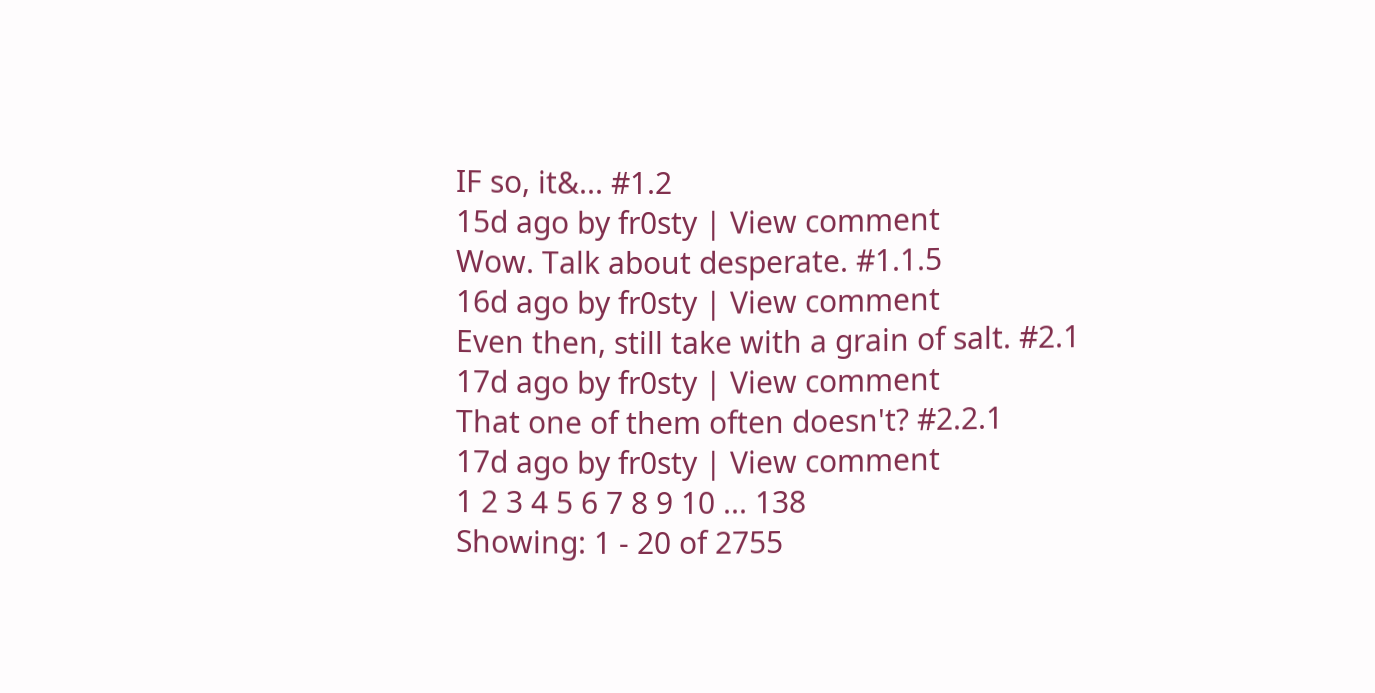IF so, it&... #1.2
15d ago by fr0sty | View comment
Wow. Talk about desperate. #1.1.5
16d ago by fr0sty | View comment
Even then, still take with a grain of salt. #2.1
17d ago by fr0sty | View comment
That one of them often doesn't? #2.2.1
17d ago by fr0sty | View comment
1 2 3 4 5 6 7 8 9 10 ... 138
Showing: 1 - 20 of 2755